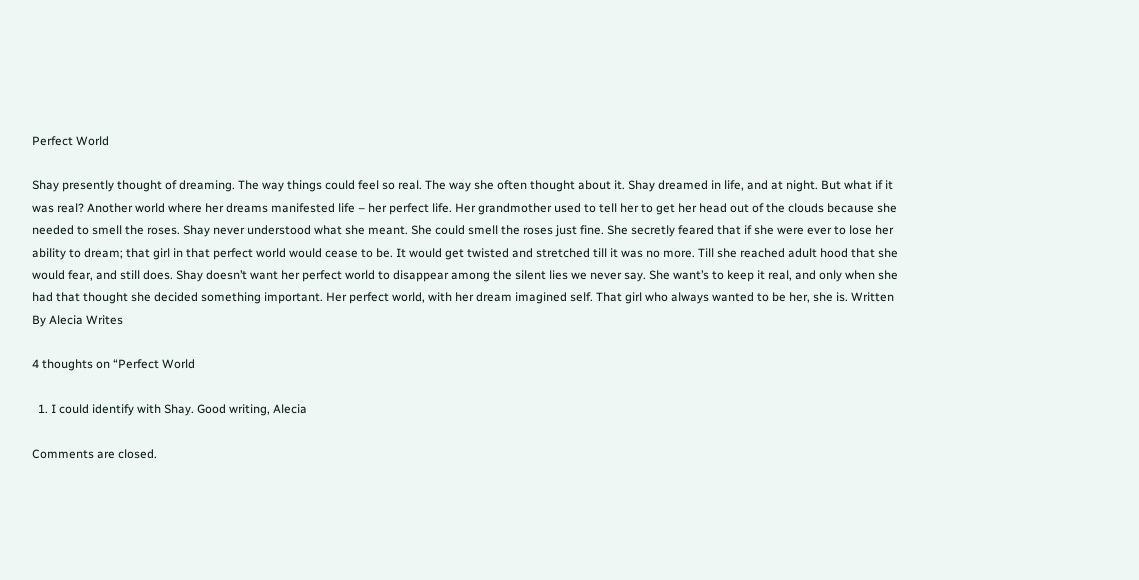Perfect World

Shay presently thought of dreaming. The way things could feel so real. The way she often thought about it. Shay dreamed in life, and at night. But what if it was real? Another world where her dreams manifested life – her perfect life. Her grandmother used to tell her to get her head out of the clouds because she needed to smell the roses. Shay never understood what she meant. She could smell the roses just fine. She secretly feared that if she were ever to lose her ability to dream; that girl in that perfect world would cease to be. It would get twisted and stretched till it was no more. Till she reached adult hood that she would fear, and still does. Shay doesn’t want her perfect world to disappear among the silent lies we never say. She want’s to keep it real, and only when she had that thought she decided something important. Her perfect world, with her dream imagined self. That girl who always wanted to be her, she is. Written By Alecia Writes

4 thoughts on “Perfect World

  1. I could identify with Shay. Good writing, Alecia

Comments are closed.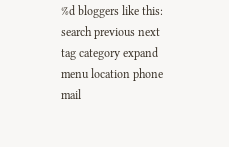%d bloggers like this:
search previous next tag category expand menu location phone mail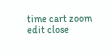time cart zoom edit close